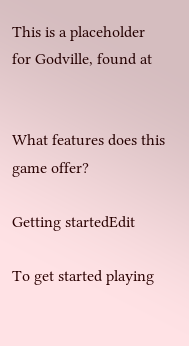This is a placeholder for Godville, found at


What features does this game offer?

Getting startedEdit

To get started playing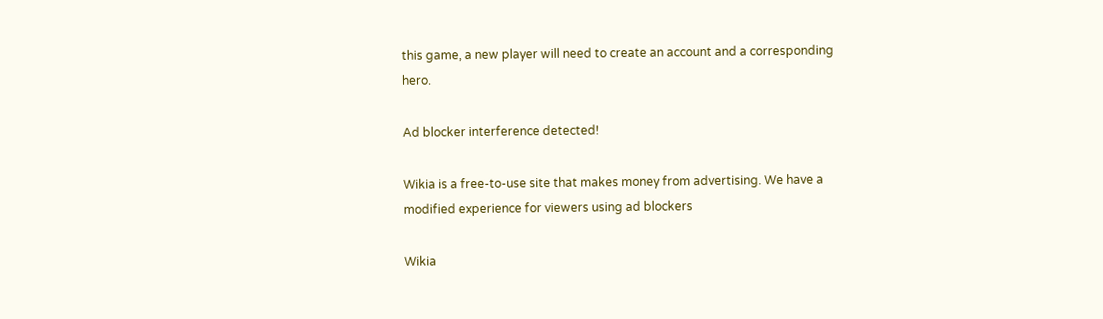this game, a new player will need to create an account and a corresponding hero.

Ad blocker interference detected!

Wikia is a free-to-use site that makes money from advertising. We have a modified experience for viewers using ad blockers

Wikia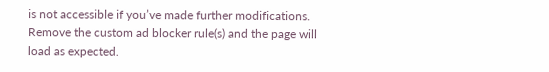is not accessible if you’ve made further modifications. Remove the custom ad blocker rule(s) and the page will load as expected.